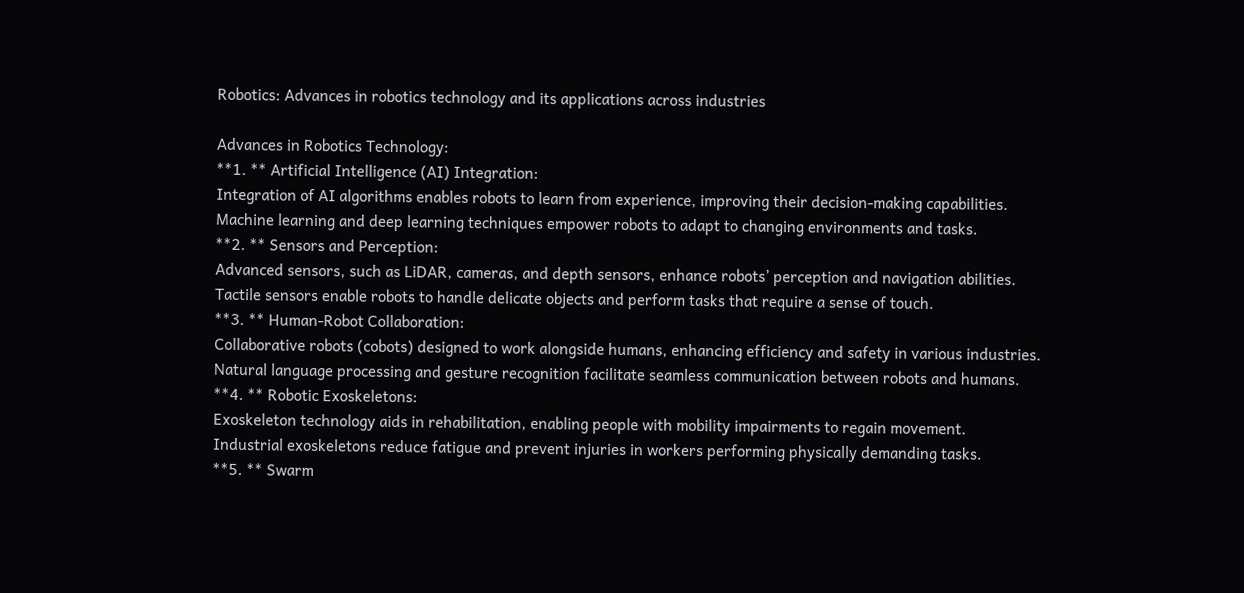Robotics: Advances in robotics technology and its applications across industries

Advances in Robotics Technology:
**1. ** Artificial Intelligence (AI) Integration:
Integration of AI algorithms enables robots to learn from experience, improving their decision-making capabilities.
Machine learning and deep learning techniques empower robots to adapt to changing environments and tasks.
**2. ** Sensors and Perception:
Advanced sensors, such as LiDAR, cameras, and depth sensors, enhance robots’ perception and navigation abilities.
Tactile sensors enable robots to handle delicate objects and perform tasks that require a sense of touch.
**3. ** Human-Robot Collaboration:
Collaborative robots (cobots) designed to work alongside humans, enhancing efficiency and safety in various industries.
Natural language processing and gesture recognition facilitate seamless communication between robots and humans.
**4. ** Robotic Exoskeletons:
Exoskeleton technology aids in rehabilitation, enabling people with mobility impairments to regain movement.
Industrial exoskeletons reduce fatigue and prevent injuries in workers performing physically demanding tasks.
**5. ** Swarm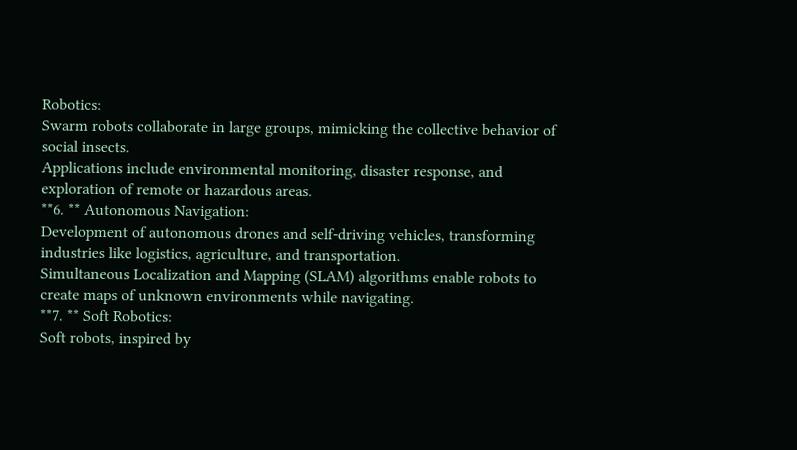Robotics:
Swarm robots collaborate in large groups, mimicking the collective behavior of social insects.
Applications include environmental monitoring, disaster response, and exploration of remote or hazardous areas.
**6. ** Autonomous Navigation:
Development of autonomous drones and self-driving vehicles, transforming industries like logistics, agriculture, and transportation.
Simultaneous Localization and Mapping (SLAM) algorithms enable robots to create maps of unknown environments while navigating.
**7. ** Soft Robotics:
Soft robots, inspired by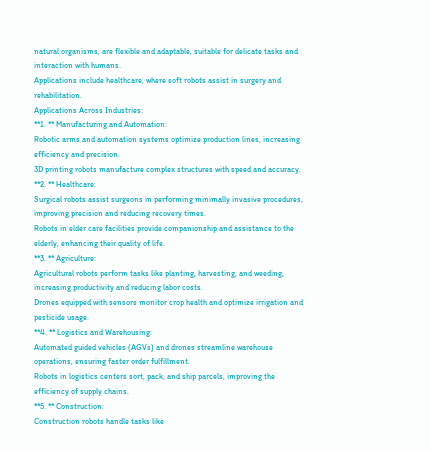natural organisms, are flexible and adaptable, suitable for delicate tasks and interaction with humans.
Applications include healthcare, where soft robots assist in surgery and rehabilitation.
Applications Across Industries:
**1. ** Manufacturing and Automation:
Robotic arms and automation systems optimize production lines, increasing efficiency and precision.
3D printing robots manufacture complex structures with speed and accuracy.
**2. ** Healthcare:
Surgical robots assist surgeons in performing minimally invasive procedures, improving precision and reducing recovery times.
Robots in elder care facilities provide companionship and assistance to the elderly, enhancing their quality of life.
**3. ** Agriculture:
Agricultural robots perform tasks like planting, harvesting, and weeding, increasing productivity and reducing labor costs.
Drones equipped with sensors monitor crop health and optimize irrigation and pesticide usage.
**4. ** Logistics and Warehousing:
Automated guided vehicles (AGVs) and drones streamline warehouse operations, ensuring faster order fulfillment.
Robots in logistics centers sort, pack, and ship parcels, improving the efficiency of supply chains.
**5. ** Construction:
Construction robots handle tasks like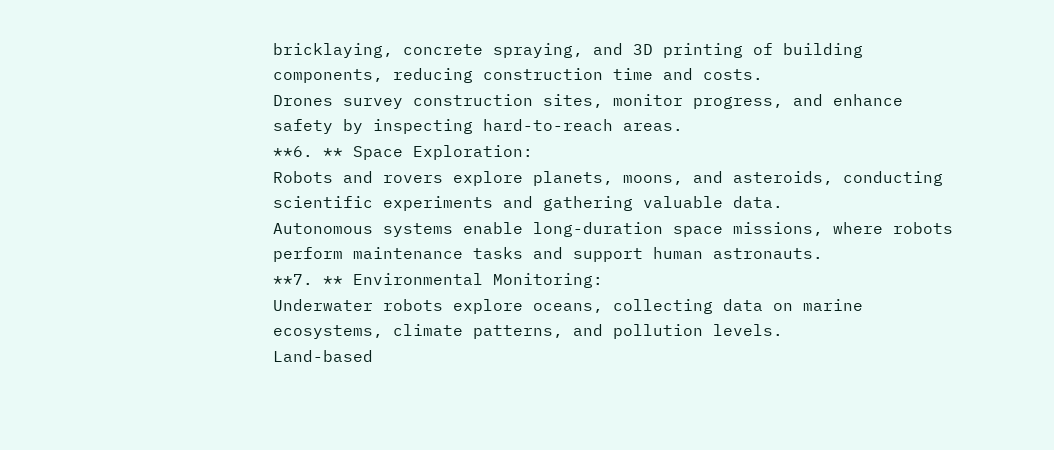bricklaying, concrete spraying, and 3D printing of building components, reducing construction time and costs.
Drones survey construction sites, monitor progress, and enhance safety by inspecting hard-to-reach areas.
**6. ** Space Exploration:
Robots and rovers explore planets, moons, and asteroids, conducting scientific experiments and gathering valuable data.
Autonomous systems enable long-duration space missions, where robots perform maintenance tasks and support human astronauts.
**7. ** Environmental Monitoring:
Underwater robots explore oceans, collecting data on marine ecosystems, climate patterns, and pollution levels.
Land-based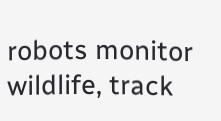robots monitor wildlife, track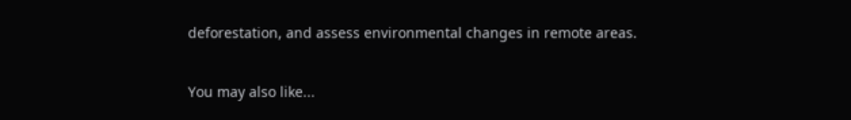deforestation, and assess environmental changes in remote areas.

You may also like...